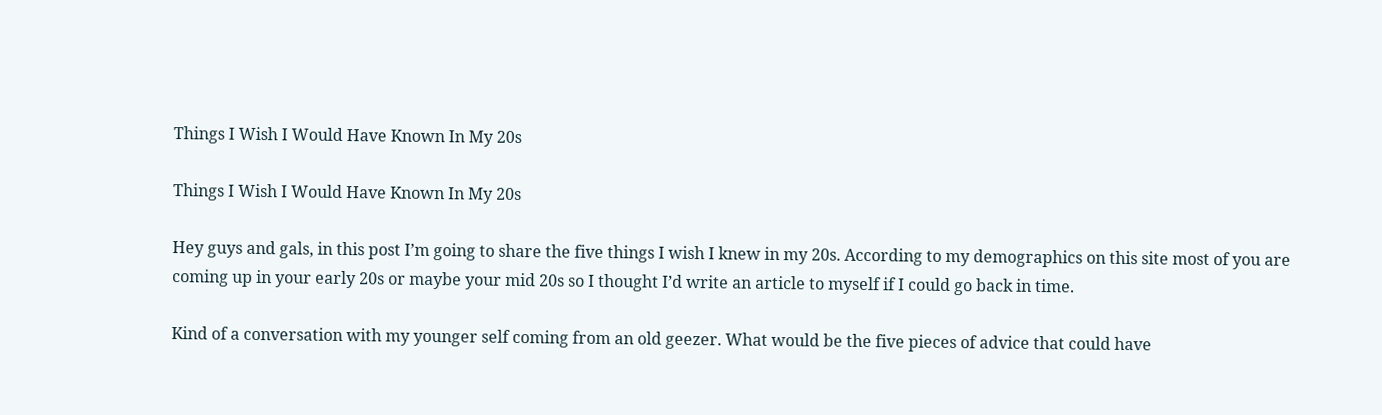Things I Wish I Would Have Known In My 20s

Things I Wish I Would Have Known In My 20s

Hey guys and gals, in this post I’m going to share the five things I wish I knew in my 20s. According to my demographics on this site most of you are coming up in your early 20s or maybe your mid 20s so I thought I’d write an article to myself if I could go back in time.

Kind of a conversation with my younger self coming from an old geezer. What would be the five pieces of advice that could have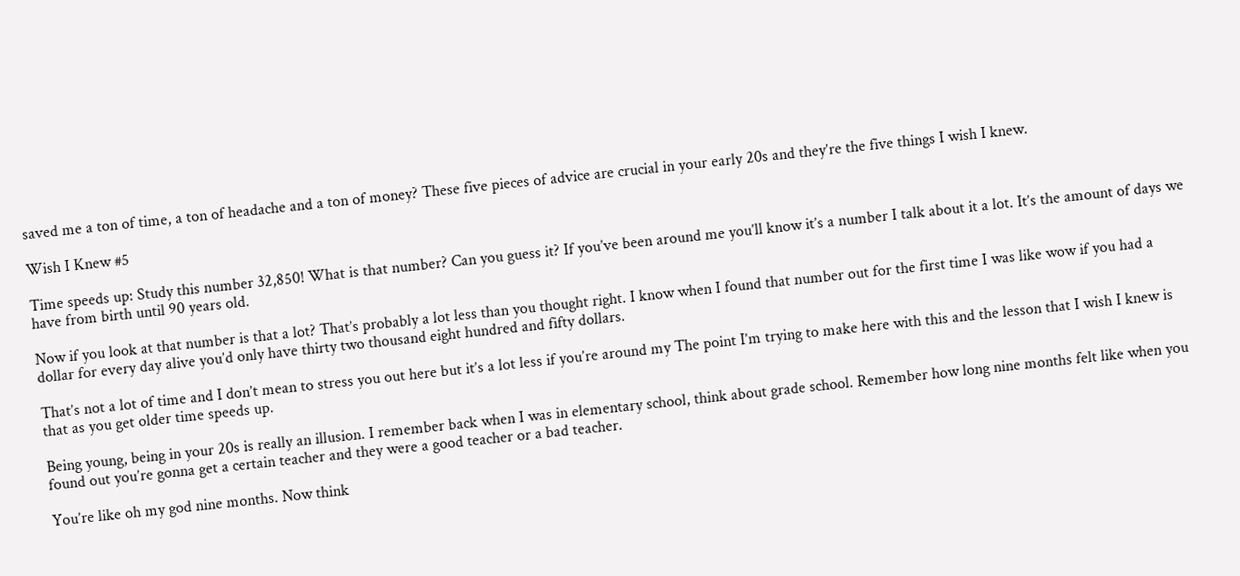saved me a ton of time, a ton of headache and a ton of money? These five pieces of advice are crucial in your early 20s and they’re the five things I wish I knew.

Wish I Knew #5

Time speeds up: Study this number 32,850! What is that number? Can you guess it? If you’ve been around me you’ll know it’s a number I talk about it a lot. It’s the amount of days we have from birth until 90 years old.

Now if you look at that number is that a lot? That’s probably a lot less than you thought right. I know when I found that number out for the first time I was like wow if you had a dollar for every day alive you’d only have thirty two thousand eight hundred and fifty dollars.

That’s not a lot of time and I don’t mean to stress you out here but it’s a lot less if you’re around my The point I’m trying to make here with this and the lesson that I wish I knew is that as you get older time speeds up.

Being young, being in your 20s is really an illusion. I remember back when I was in elementary school, think about grade school. Remember how long nine months felt like when you found out you’re gonna get a certain teacher and they were a good teacher or a bad teacher.

You’re like oh my god nine months. Now think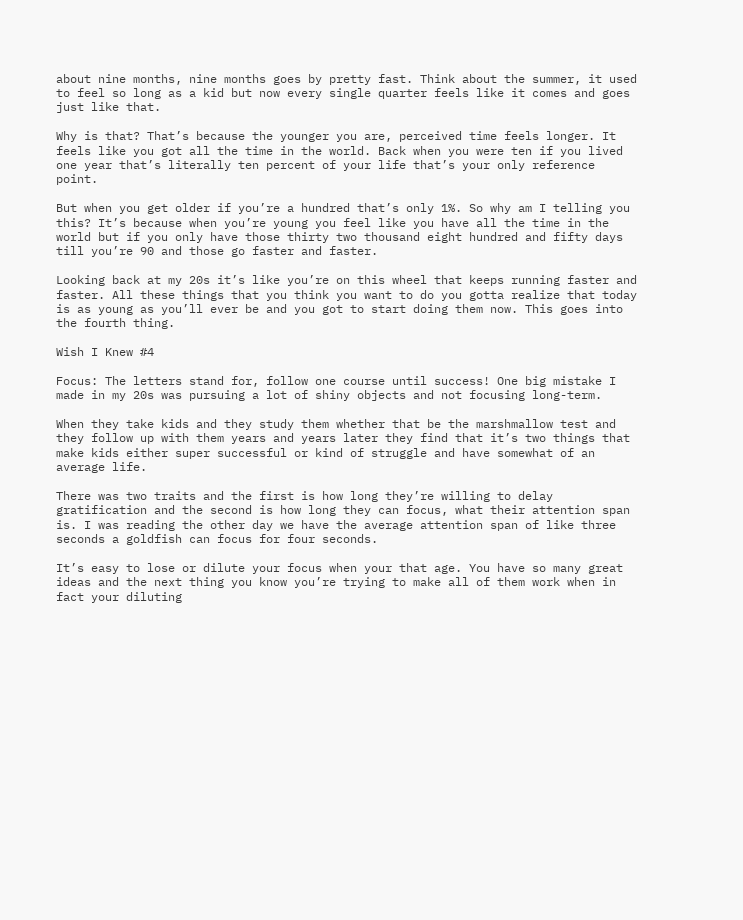about nine months, nine months goes by pretty fast. Think about the summer, it used to feel so long as a kid but now every single quarter feels like it comes and goes just like that.

Why is that? That’s because the younger you are, perceived time feels longer. It feels like you got all the time in the world. Back when you were ten if you lived one year that’s literally ten percent of your life that’s your only reference point.

But when you get older if you’re a hundred that’s only 1%. So why am I telling you this? It’s because when you’re young you feel like you have all the time in the world but if you only have those thirty two thousand eight hundred and fifty days till you’re 90 and those go faster and faster.

Looking back at my 20s it’s like you’re on this wheel that keeps running faster and faster. All these things that you think you want to do you gotta realize that today is as young as you’ll ever be and you got to start doing them now. This goes into the fourth thing.

Wish I Knew #4

Focus: The letters stand for, follow one course until success! One big mistake I made in my 20s was pursuing a lot of shiny objects and not focusing long-term.

When they take kids and they study them whether that be the marshmallow test and they follow up with them years and years later they find that it’s two things that make kids either super successful or kind of struggle and have somewhat of an average life.

There was two traits and the first is how long they’re willing to delay gratification and the second is how long they can focus, what their attention span is. I was reading the other day we have the average attention span of like three seconds a goldfish can focus for four seconds.

It’s easy to lose or dilute your focus when your that age. You have so many great ideas and the next thing you know you’re trying to make all of them work when in fact your diluting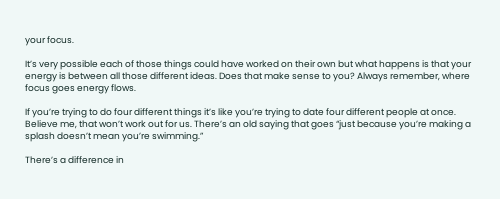your focus.

It’s very possible each of those things could have worked on their own but what happens is that your energy is between all those different ideas. Does that make sense to you? Always remember, where focus goes energy flows.

If you’re trying to do four different things it’s like you’re trying to date four different people at once. Believe me, that won’t work out for us. There’s an old saying that goes “just because you’re making a splash doesn’t mean you’re swimming.”

There’s a difference in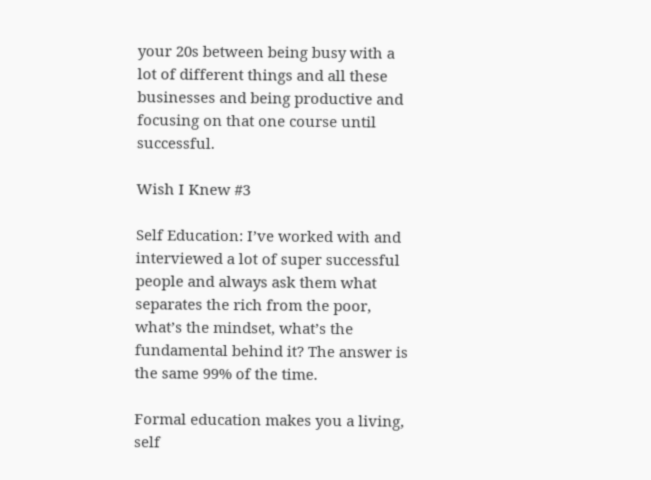your 20s between being busy with a lot of different things and all these businesses and being productive and focusing on that one course until successful.

Wish I Knew #3

Self Education: I’ve worked with and interviewed a lot of super successful people and always ask them what separates the rich from the poor, what’s the mindset, what’s the fundamental behind it? The answer is the same 99% of the time.

Formal education makes you a living, self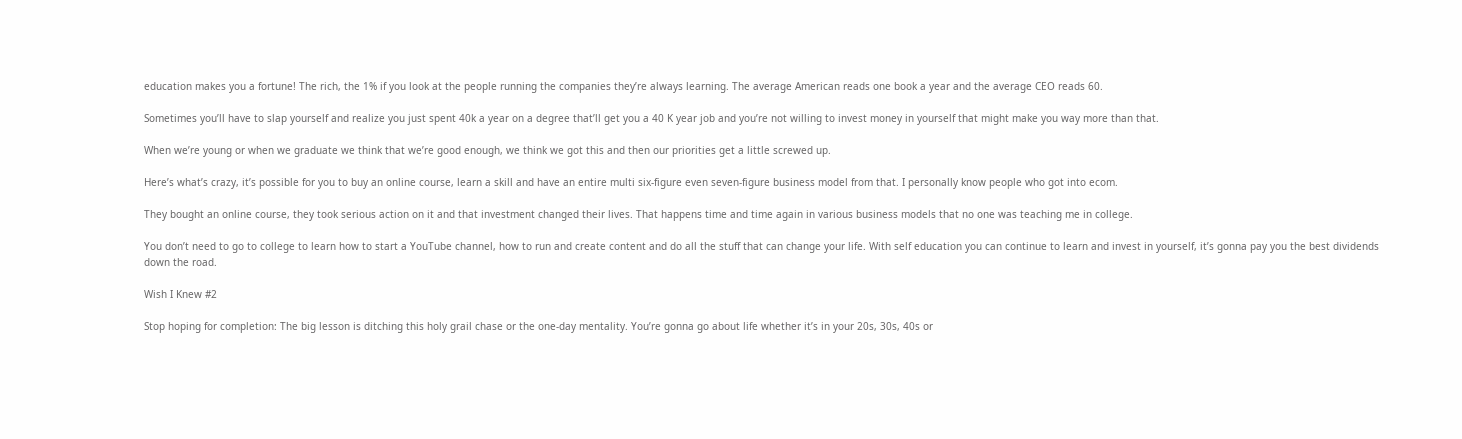education makes you a fortune! The rich, the 1% if you look at the people running the companies they’re always learning. The average American reads one book a year and the average CEO reads 60.

Sometimes you’ll have to slap yourself and realize you just spent 40k a year on a degree that’ll get you a 40 K year job and you’re not willing to invest money in yourself that might make you way more than that.

When we’re young or when we graduate we think that we’re good enough, we think we got this and then our priorities get a little screwed up.

Here’s what’s crazy, it’s possible for you to buy an online course, learn a skill and have an entire multi six-figure even seven-figure business model from that. I personally know people who got into ecom.

They bought an online course, they took serious action on it and that investment changed their lives. That happens time and time again in various business models that no one was teaching me in college.

You don’t need to go to college to learn how to start a YouTube channel, how to run and create content and do all the stuff that can change your life. With self education you can continue to learn and invest in yourself, it’s gonna pay you the best dividends down the road.

Wish I Knew #2

Stop hoping for completion: The big lesson is ditching this holy grail chase or the one-day mentality. You’re gonna go about life whether it’s in your 20s, 30s, 40s or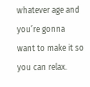whatever age and you’re gonna want to make it so you can relax.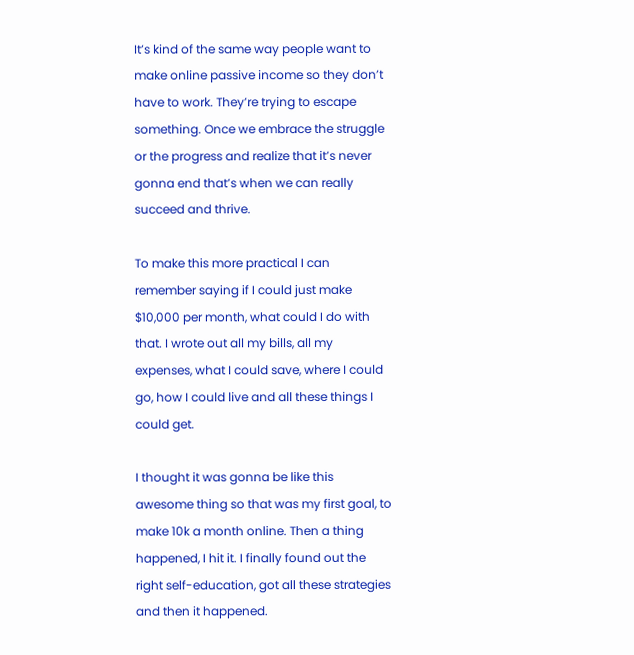It’s kind of the same way people want to make online passive income so they don’t have to work. They’re trying to escape something. Once we embrace the struggle or the progress and realize that it’s never gonna end that’s when we can really succeed and thrive.

To make this more practical I can remember saying if I could just make $10,000 per month, what could I do with that. I wrote out all my bills, all my expenses, what I could save, where I could go, how I could live and all these things I could get.

I thought it was gonna be like this awesome thing so that was my first goal, to make 10k a month online. Then a thing happened, I hit it. I finally found out the right self-education, got all these strategies and then it happened.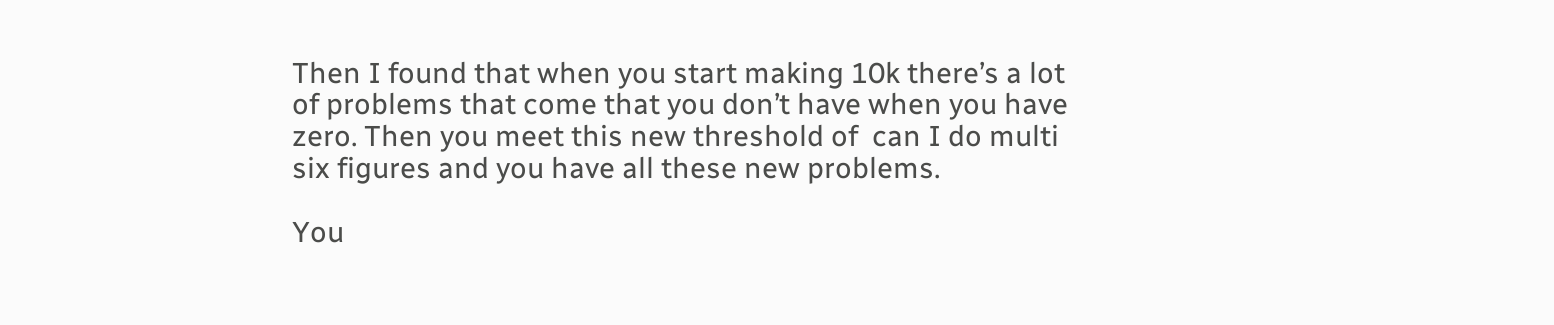Then I found that when you start making 10k there’s a lot of problems that come that you don’t have when you have zero. Then you meet this new threshold of  can I do multi six figures and you have all these new problems.

You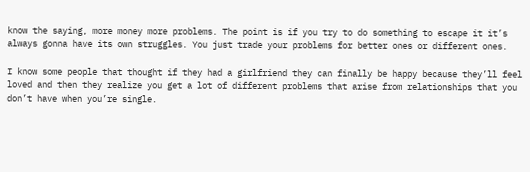know the saying, more money more problems. The point is if you try to do something to escape it it’s always gonna have its own struggles. You just trade your problems for better ones or different ones.

I know some people that thought if they had a girlfriend they can finally be happy because they’ll feel loved and then they realize you get a lot of different problems that arise from relationships that you don’t have when you’re single.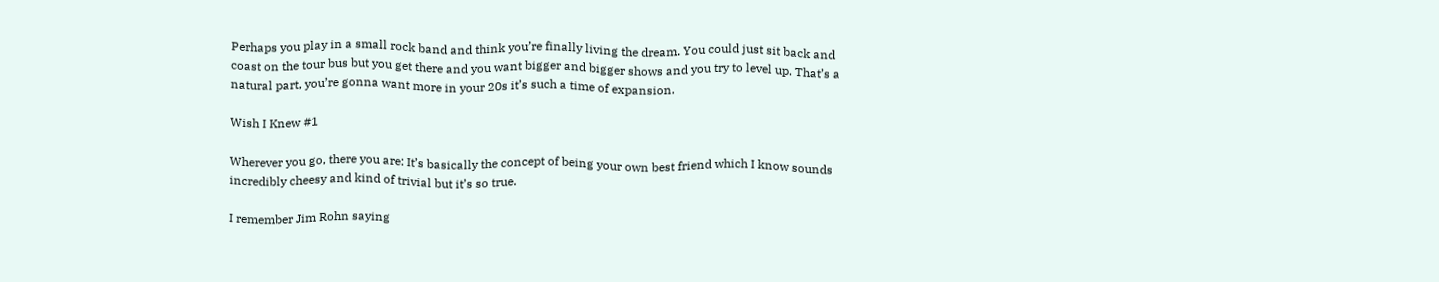Perhaps you play in a small rock band and think you’re finally living the dream. You could just sit back and coast on the tour bus but you get there and you want bigger and bigger shows and you try to level up. That’s a natural part, you’re gonna want more in your 20s it’s such a time of expansion.

Wish I Knew #1

Wherever you go, there you are: It’s basically the concept of being your own best friend which I know sounds incredibly cheesy and kind of trivial but it’s so true.

I remember Jim Rohn saying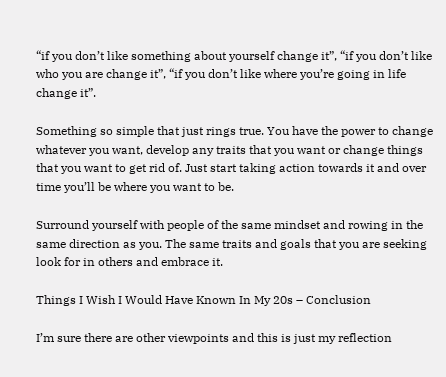“if you don’t like something about yourself change it”, “if you don’t like who you are change it”, “if you don’t like where you’re going in life change it”.

Something so simple that just rings true. You have the power to change whatever you want, develop any traits that you want or change things that you want to get rid of. Just start taking action towards it and over time you’ll be where you want to be.

Surround yourself with people of the same mindset and rowing in the same direction as you. The same traits and goals that you are seeking look for in others and embrace it.

Things I Wish I Would Have Known In My 20s – Conclusion

I’m sure there are other viewpoints and this is just my reflection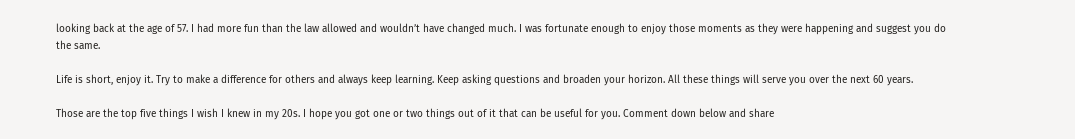looking back at the age of 57. I had more fun than the law allowed and wouldn’t have changed much. I was fortunate enough to enjoy those moments as they were happening and suggest you do the same.

Life is short, enjoy it. Try to make a difference for others and always keep learning. Keep asking questions and broaden your horizon. All these things will serve you over the next 60 years.

Those are the top five things I wish I knew in my 20s. I hope you got one or two things out of it that can be useful for you. Comment down below and share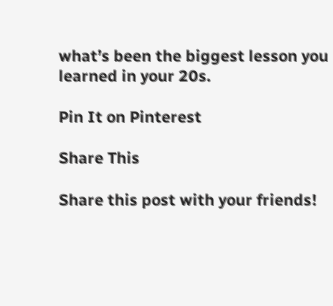what’s been the biggest lesson you learned in your 20s.

Pin It on Pinterest

Share This

Share this post with your friends!